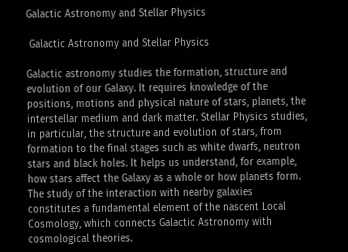Galactic Astronomy and Stellar Physics

 Galactic Astronomy and Stellar Physics

Galactic astronomy studies the formation, structure and evolution of our Galaxy. It requires knowledge of the positions, motions and physical nature of stars, planets, the interstellar medium and dark matter. Stellar Physics studies, in particular, the structure and evolution of stars, from formation to the final stages such as white dwarfs, neutron stars and black holes. It helps us understand, for example, how stars affect the Galaxy as a whole or how planets form. The study of the interaction with nearby galaxies constitutes a fundamental element of the nascent Local Cosmology, which connects Galactic Astronomy with cosmological theories.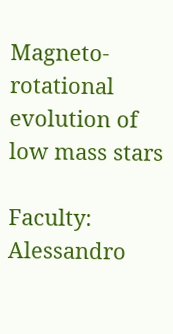Magneto-rotational evolution of low mass stars

Faculty: Alessandro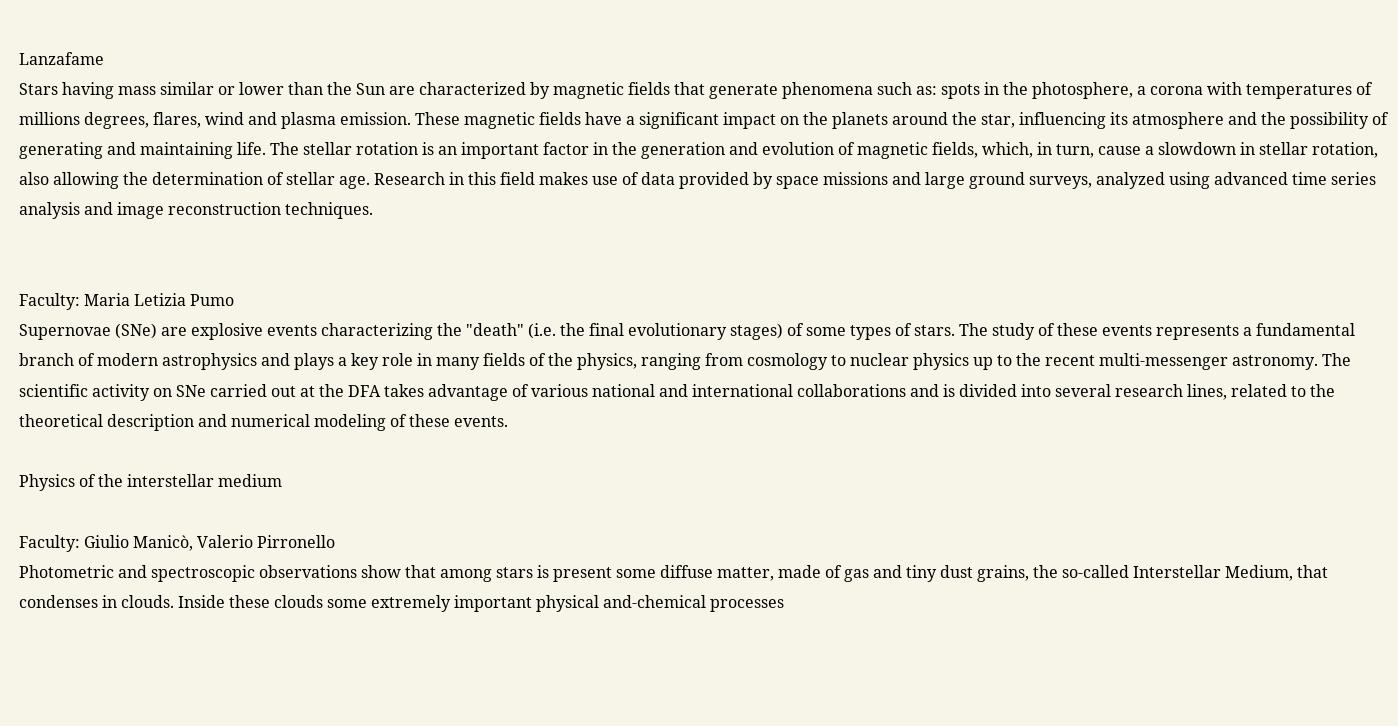Lanzafame
Stars having mass similar or lower than the Sun are characterized by magnetic fields that generate phenomena such as: spots in the photosphere, a corona with temperatures of millions degrees, flares, wind and plasma emission. These magnetic fields have a significant impact on the planets around the star, influencing its atmosphere and the possibility of generating and maintaining life. The stellar rotation is an important factor in the generation and evolution of magnetic fields, which, in turn, cause a slowdown in stellar rotation, also allowing the determination of stellar age. Research in this field makes use of data provided by space missions and large ground surveys, analyzed using advanced time series analysis and image reconstruction techniques.


Faculty: Maria Letizia Pumo
Supernovae (SNe) are explosive events characterizing the "death" (i.e. the final evolutionary stages) of some types of stars. The study of these events represents a fundamental branch of modern astrophysics and plays a key role in many fields of the physics, ranging from cosmology to nuclear physics up to the recent multi-messenger astronomy. The scientific activity on SNe carried out at the DFA takes advantage of various national and international collaborations and is divided into several research lines, related to the theoretical description and numerical modeling of these events.

Physics of the interstellar medium

Faculty: Giulio Manicò, Valerio Pirronello
Photometric and spectroscopic observations show that among stars is present some diffuse matter, made of gas and tiny dust grains, the so-called Interstellar Medium, that condenses in clouds. Inside these clouds some extremely important physical and-chemical processes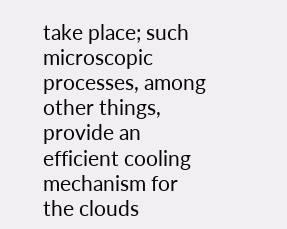take place; such microscopic processes, among other things, provide an efficient cooling mechanism for the clouds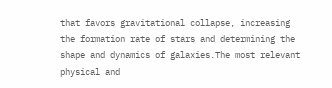that favors gravitational collapse, increasing the formation rate of stars and determining the shape and dynamics of galaxies.The most relevant physical and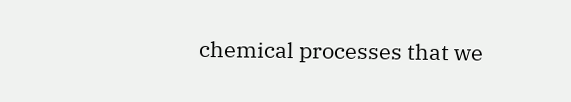chemical processes that we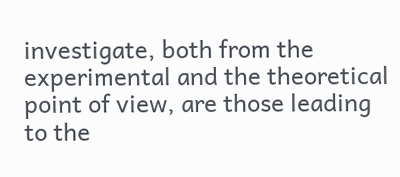investigate, both from the experimental and the theoretical point of view, are those leading to the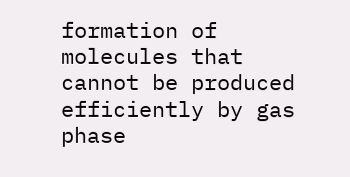formation of molecules that cannot be produced efficiently by gas phase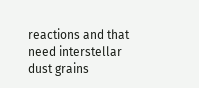reactions and that need interstellar dust grains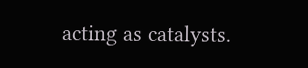acting as catalysts.